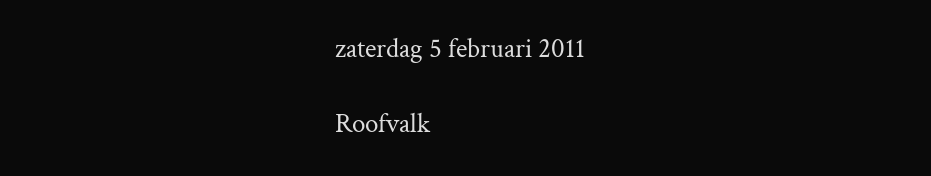zaterdag 5 februari 2011

Roofvalk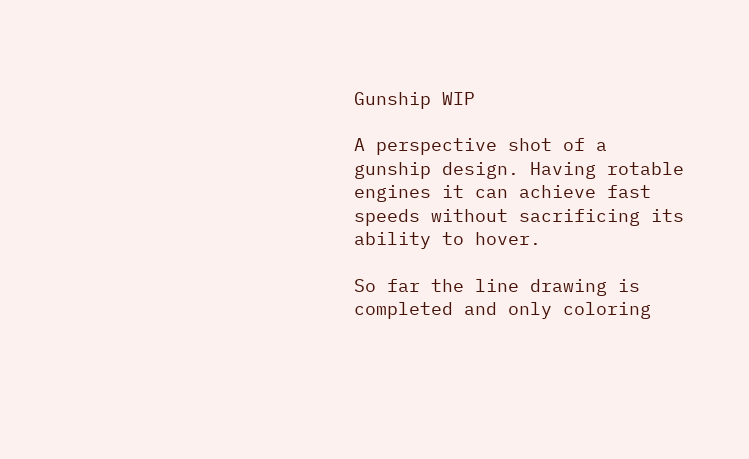Gunship WIP

A perspective shot of a gunship design. Having rotable engines it can achieve fast speeds without sacrificing its ability to hover.

So far the line drawing is completed and only coloring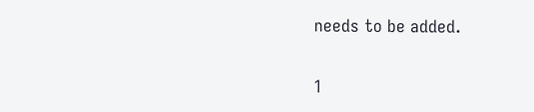needs to be added.

1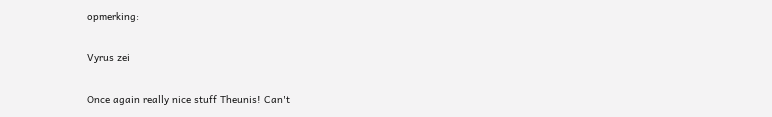opmerking:

Vyrus zei

Once again really nice stuff Theunis! Can't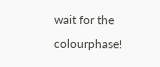wait for the colourphase!